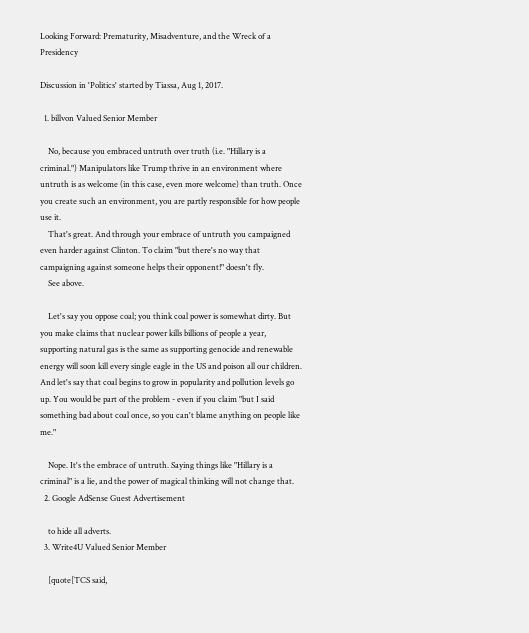Looking Forward: Prematurity, Misadventure, and the Wreck of a Presidency

Discussion in 'Politics' started by Tiassa, Aug 1, 2017.

  1. billvon Valued Senior Member

    No, because you embraced untruth over truth (i.e. "Hillary is a criminal.") Manipulators like Trump thrive in an environment where untruth is as welcome (in this case, even more welcome) than truth. Once you create such an environment, you are partly responsible for how people use it.
    That's great. And through your embrace of untruth you campaigned even harder against Clinton. To claim "but there's no way that campaigning against someone helps their opponent!" doesn't fly.
    See above.

    Let's say you oppose coal; you think coal power is somewhat dirty. But you make claims that nuclear power kills billions of people a year, supporting natural gas is the same as supporting genocide and renewable energy will soon kill every single eagle in the US and poison all our children. And let's say that coal begins to grow in popularity and pollution levels go up. You would be part of the problem - even if you claim "but I said something bad about coal once, so you can't blame anything on people like me."

    Nope. It's the embrace of untruth. Saying things like "Hillary is a criminal" is a lie, and the power of magical thinking will not change that.
  2. Google AdSense Guest Advertisement

    to hide all adverts.
  3. Write4U Valued Senior Member

    [quote[TCS said,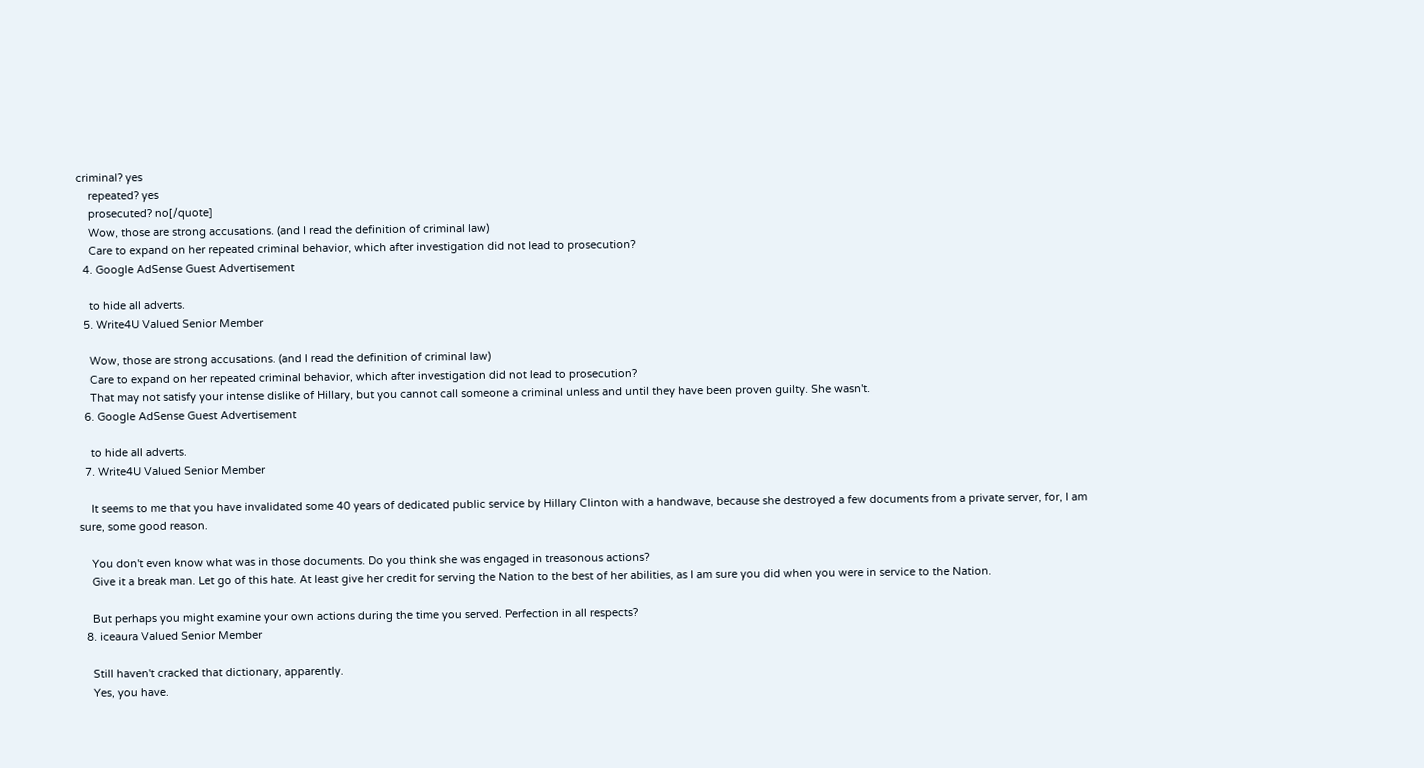criminal? yes
    repeated? yes
    prosecuted? no[/quote]
    Wow, those are strong accusations. (and I read the definition of criminal law)
    Care to expand on her repeated criminal behavior, which after investigation did not lead to prosecution?
  4. Google AdSense Guest Advertisement

    to hide all adverts.
  5. Write4U Valued Senior Member

    Wow, those are strong accusations. (and I read the definition of criminal law)
    Care to expand on her repeated criminal behavior, which after investigation did not lead to prosecution?
    That may not satisfy your intense dislike of Hillary, but you cannot call someone a criminal unless and until they have been proven guilty. She wasn't.
  6. Google AdSense Guest Advertisement

    to hide all adverts.
  7. Write4U Valued Senior Member

    It seems to me that you have invalidated some 40 years of dedicated public service by Hillary Clinton with a handwave, because she destroyed a few documents from a private server, for, I am sure, some good reason.

    You don't even know what was in those documents. Do you think she was engaged in treasonous actions?
    Give it a break man. Let go of this hate. At least give her credit for serving the Nation to the best of her abilities, as I am sure you did when you were in service to the Nation.

    But perhaps you might examine your own actions during the time you served. Perfection in all respects?
  8. iceaura Valued Senior Member

    Still haven't cracked that dictionary, apparently.
    Yes, you have.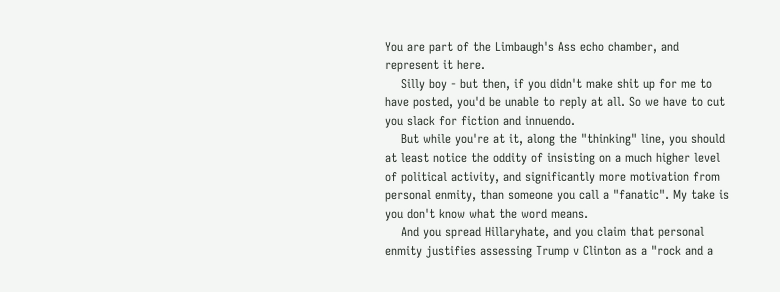You are part of the Limbaugh's Ass echo chamber, and represent it here.
    Silly boy - but then, if you didn't make shit up for me to have posted, you'd be unable to reply at all. So we have to cut you slack for fiction and innuendo.
    But while you're at it, along the "thinking" line, you should at least notice the oddity of insisting on a much higher level of political activity, and significantly more motivation from personal enmity, than someone you call a "fanatic". My take is you don't know what the word means.
    And you spread Hillaryhate, and you claim that personal enmity justifies assessing Trump v Clinton as a "rock and a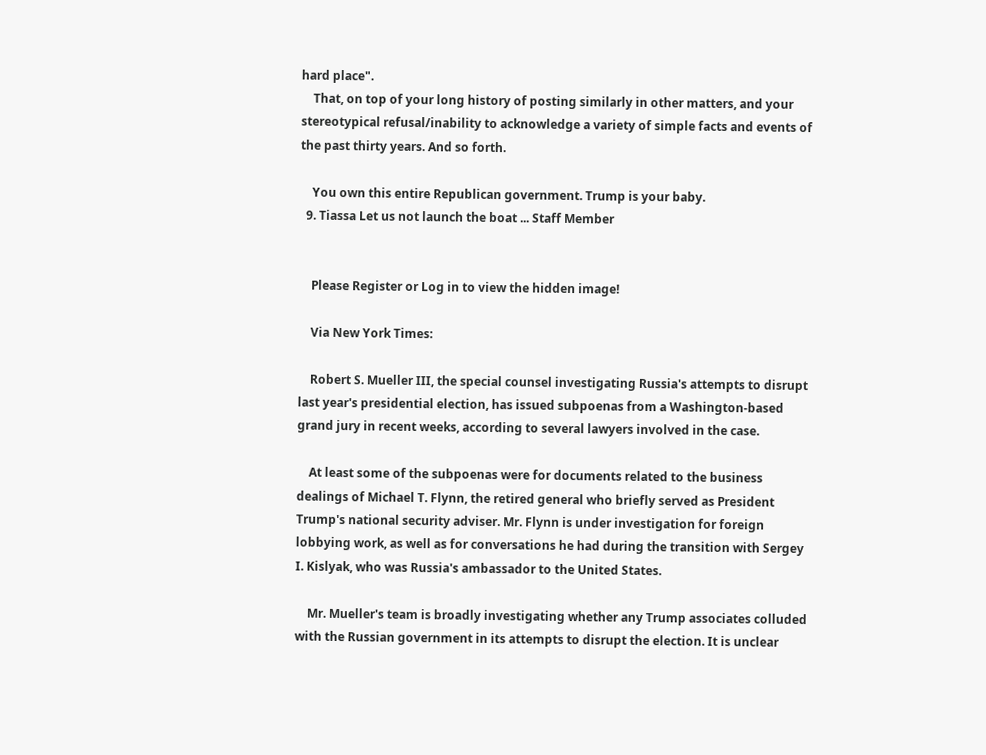hard place".
    That, on top of your long history of posting similarly in other matters, and your stereotypical refusal/inability to acknowledge a variety of simple facts and events of the past thirty years. And so forth.

    You own this entire Republican government. Trump is your baby.
  9. Tiassa Let us not launch the boat ... Staff Member


    Please Register or Log in to view the hidden image!

    Via New York Times:

    Robert S. Mueller III, the special counsel investigating Russia's attempts to disrupt last year's presidential election, has issued subpoenas from a Washington-based grand jury in recent weeks, according to several lawyers involved in the case.

    At least some of the subpoenas were for documents related to the business dealings of Michael T. Flynn, the retired general who briefly served as President Trump's national security adviser. Mr. Flynn is under investigation for foreign lobbying work, as well as for conversations he had during the transition with Sergey I. Kislyak, who was Russia's ambassador to the United States.

    Mr. Mueller's team is broadly investigating whether any Trump associates colluded with the Russian government in its attempts to disrupt the election. It is unclear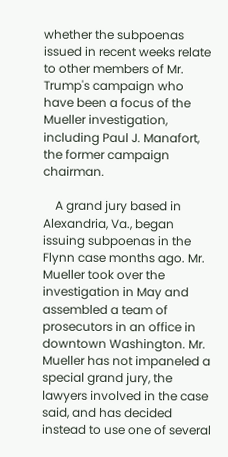whether the subpoenas issued in recent weeks relate to other members of Mr. Trump's campaign who have been a focus of the Mueller investigation, including Paul J. Manafort, the former campaign chairman.

    A grand jury based in Alexandria, Va., began issuing subpoenas in the Flynn case months ago. Mr. Mueller took over the investigation in May and assembled a team of prosecutors in an office in downtown Washington. Mr. Mueller has not impaneled a special grand jury, the lawyers involved in the case said, and has decided instead to use one of several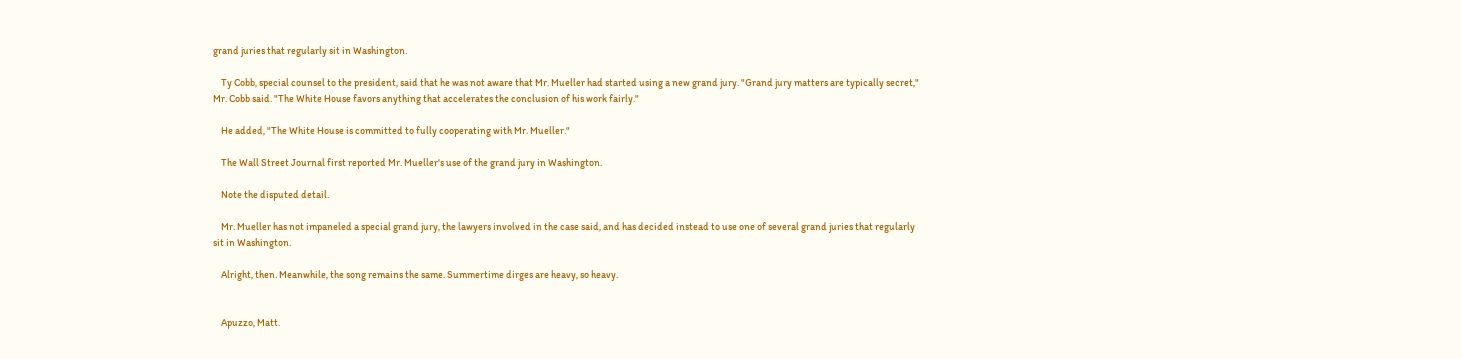grand juries that regularly sit in Washington.

    Ty Cobb, special counsel to the president, said that he was not aware that Mr. Mueller had started using a new grand jury. "Grand jury matters are typically secret," Mr. Cobb said. "The White House favors anything that accelerates the conclusion of his work fairly."

    He added, "The White House is committed to fully cooperating with Mr. Mueller."

    The Wall Street Journal first reported Mr. Mueller's use of the grand jury in Washington.

    Note the disputed detail.

    Mr. Mueller has not impaneled a special grand jury, the lawyers involved in the case said, and has decided instead to use one of several grand juries that regularly sit in Washington.

    Alright, then. Meanwhile, the song remains the same. Summertime dirges are heavy, so heavy.


    Apuzzo, Matt.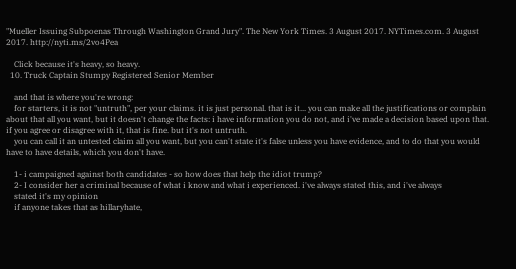"Mueller Issuing Subpoenas Through Washington Grand Jury". The New York Times. 3 August 2017. NYTimes.com. 3 August 2017. http://nyti.ms/2vo4Pea

    Click because it's heavy, so heavy.
  10. Truck Captain Stumpy Registered Senior Member

    and that is where you're wrong:
    for starters, it is not "untruth", per your claims. it is just personal. that is it... you can make all the justifications or complain about that all you want, but it doesn't change the facts: i have information you do not, and i've made a decision based upon that. if you agree or disagree with it, that is fine. but it's not untruth.
    you can call it an untested claim all you want, but you can't state it's false unless you have evidence, and to do that you would have to have details, which you don't have.

    1- i campaigned against both candidates - so how does that help the idiot trump?
    2- I consider her a criminal because of what i know and what i experienced. i've always stated this, and i've always
    stated it's my opinion
    if anyone takes that as hillaryhate,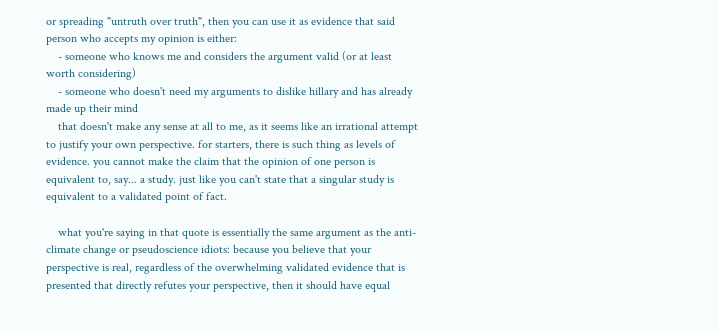or spreading "untruth over truth", then you can use it as evidence that said person who accepts my opinion is either:
    - someone who knows me and considers the argument valid (or at least worth considering)
    - someone who doesn't need my arguments to dislike hillary and has already made up their mind
    that doesn't make any sense at all to me, as it seems like an irrational attempt to justify your own perspective. for starters, there is such thing as levels of evidence. you cannot make the claim that the opinion of one person is equivalent to, say... a study. just like you can't state that a singular study is equivalent to a validated point of fact.

    what you're saying in that quote is essentially the same argument as the anti-climate change or pseudoscience idiots: because you believe that your perspective is real, regardless of the overwhelming validated evidence that is presented that directly refutes your perspective, then it should have equal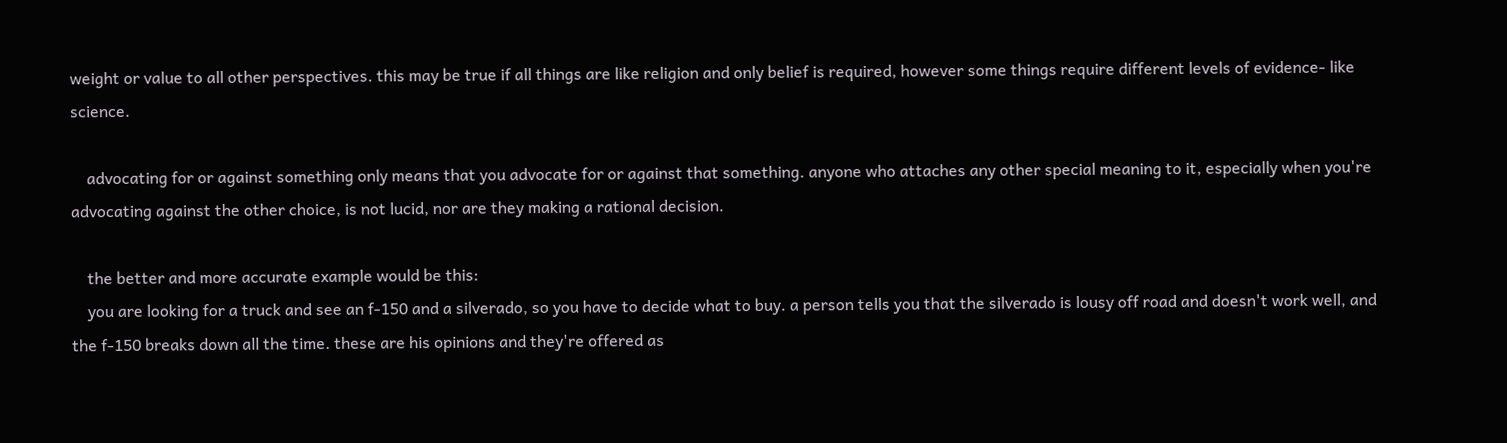weight or value to all other perspectives. this may be true if all things are like religion and only belief is required, however some things require different levels of evidence- like science.

    advocating for or against something only means that you advocate for or against that something. anyone who attaches any other special meaning to it, especially when you're advocating against the other choice, is not lucid, nor are they making a rational decision.

    the better and more accurate example would be this:
    you are looking for a truck and see an f-150 and a silverado, so you have to decide what to buy. a person tells you that the silverado is lousy off road and doesn't work well, and the f-150 breaks down all the time. these are his opinions and they're offered as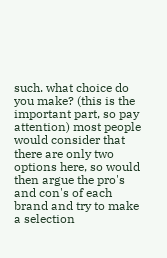such. what choice do you make? (this is the important part, so pay attention) most people would consider that there are only two options here, so would then argue the pro's and con's of each brand and try to make a selection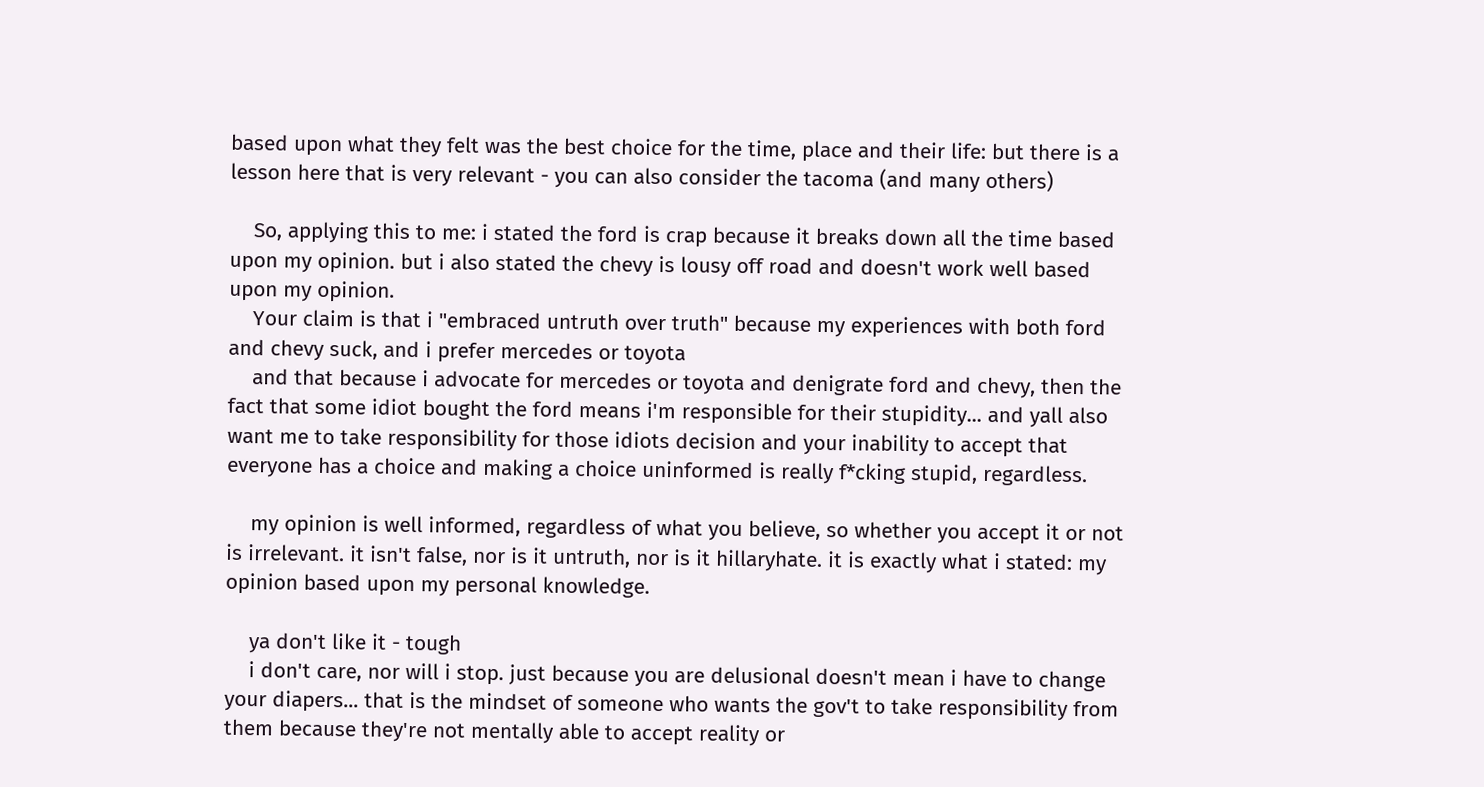based upon what they felt was the best choice for the time, place and their life: but there is a lesson here that is very relevant - you can also consider the tacoma (and many others)

    So, applying this to me: i stated the ford is crap because it breaks down all the time based upon my opinion. but i also stated the chevy is lousy off road and doesn't work well based upon my opinion.
    Your claim is that i "embraced untruth over truth" because my experiences with both ford and chevy suck, and i prefer mercedes or toyota
    and that because i advocate for mercedes or toyota and denigrate ford and chevy, then the fact that some idiot bought the ford means i'm responsible for their stupidity... and yall also want me to take responsibility for those idiots decision and your inability to accept that everyone has a choice and making a choice uninformed is really f*cking stupid, regardless.

    my opinion is well informed, regardless of what you believe, so whether you accept it or not is irrelevant. it isn't false, nor is it untruth, nor is it hillaryhate. it is exactly what i stated: my opinion based upon my personal knowledge.

    ya don't like it - tough
    i don't care, nor will i stop. just because you are delusional doesn't mean i have to change your diapers... that is the mindset of someone who wants the gov't to take responsibility from them because they're not mentally able to accept reality or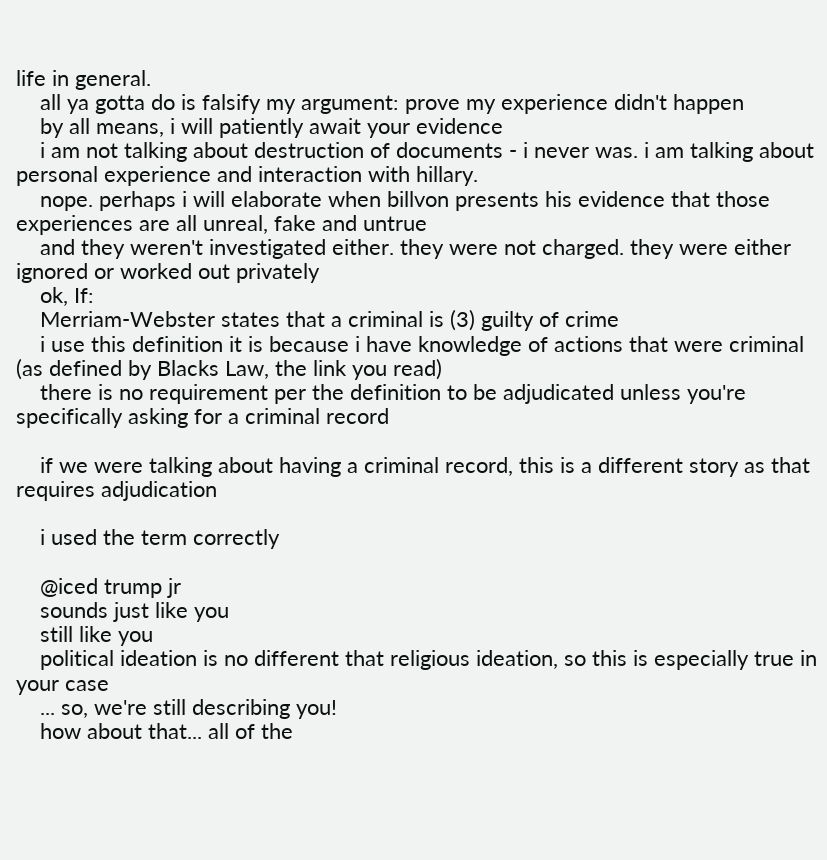life in general.
    all ya gotta do is falsify my argument: prove my experience didn't happen
    by all means, i will patiently await your evidence
    i am not talking about destruction of documents - i never was. i am talking about personal experience and interaction with hillary.
    nope. perhaps i will elaborate when billvon presents his evidence that those experiences are all unreal, fake and untrue
    and they weren't investigated either. they were not charged. they were either ignored or worked out privately
    ok, If:
    Merriam-Webster states that a criminal is (3) guilty of crime
    i use this definition it is because i have knowledge of actions that were criminal (as defined by Blacks Law, the link you read)
    there is no requirement per the definition to be adjudicated unless you're specifically asking for a criminal record

    if we were talking about having a criminal record, this is a different story as that requires adjudication

    i used the term correctly

    @iced trump jr
    sounds just like you
    still like you
    political ideation is no different that religious ideation, so this is especially true in your case
    ... so, we're still describing you!
    how about that... all of the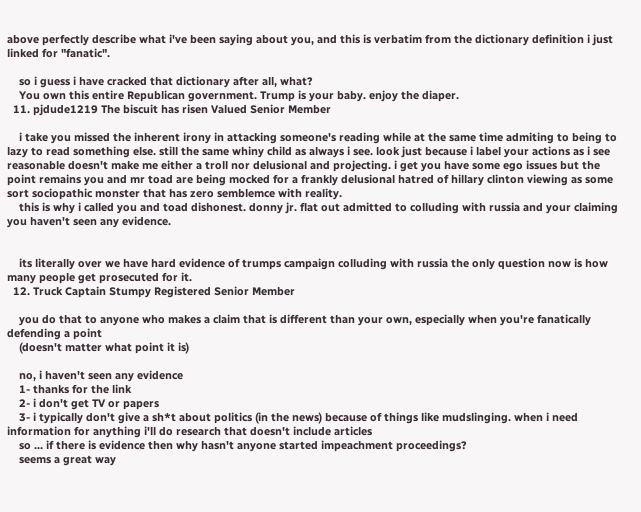above perfectly describe what i've been saying about you, and this is verbatim from the dictionary definition i just linked for "fanatic".

    so i guess i have cracked that dictionary after all, what?
    You own this entire Republican government. Trump is your baby. enjoy the diaper.
  11. pjdude1219 The biscuit has risen Valued Senior Member

    i take you missed the inherent irony in attacking someone's reading while at the same time admiting to being to lazy to read something else. still the same whiny child as always i see. look just because i label your actions as i see reasonable doesn't make me either a troll nor delusional and projecting. i get you have some ego issues but the point remains you and mr toad are being mocked for a frankly delusional hatred of hillary clinton viewing as some sort sociopathic monster that has zero semblemce with reality.
    this is why i called you and toad dishonest. donny jr. flat out admitted to colluding with russia and your claiming you haven't seen any evidence.


    its literally over we have hard evidence of trumps campaign colluding with russia the only question now is how many people get prosecuted for it.
  12. Truck Captain Stumpy Registered Senior Member

    you do that to anyone who makes a claim that is different than your own, especially when you're fanatically defending a point
    (doesn't matter what point it is)

    no, i haven't seen any evidence
    1- thanks for the link
    2- i don't get TV or papers
    3- i typically don't give a sh*t about politics (in the news) because of things like mudslinging. when i need information for anything i'll do research that doesn't include articles
    so ... if there is evidence then why hasn't anyone started impeachment proceedings?
    seems a great way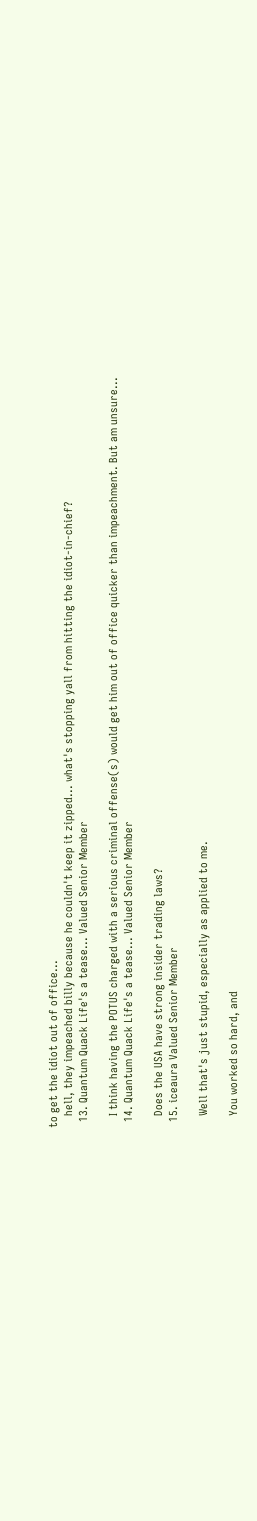to get the idiot out of office...
    hell, they impeached billy because he couldn't keep it zipped... what's stopping yall from hitting the idiot-in-chief?
  13. Quantum Quack Life's a tease... Valued Senior Member

    I think having the POTUS charged with a serious criminal offense(s) would get him out of office quicker than impeachment. But am unsure...
  14. Quantum Quack Life's a tease... Valued Senior Member

    Does the USA have strong insider trading laws?
  15. iceaura Valued Senior Member

    Well that's just stupid, especially as applied to me.

    You worked so hard, and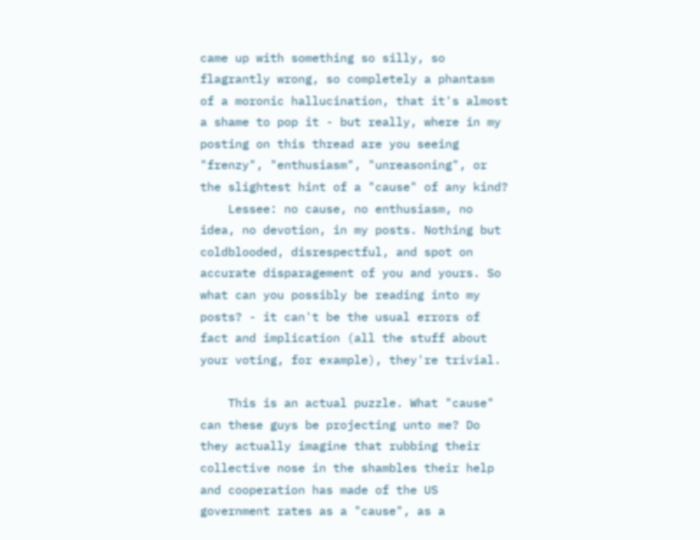came up with something so silly, so flagrantly wrong, so completely a phantasm of a moronic hallucination, that it's almost a shame to pop it - but really, where in my posting on this thread are you seeing "frenzy", "enthusiasm", "unreasoning", or the slightest hint of a "cause" of any kind?
    Lessee: no cause, no enthusiasm, no idea, no devotion, in my posts. Nothing but coldblooded, disrespectful, and spot on accurate disparagement of you and yours. So what can you possibly be reading into my posts? - it can't be the usual errors of fact and implication (all the stuff about your voting, for example), they're trivial.

    This is an actual puzzle. What "cause" can these guys be projecting unto me? Do they actually imagine that rubbing their collective nose in the shambles their help and cooperation has made of the US government rates as a "cause", as a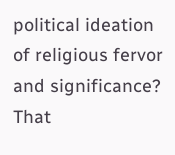political ideation of religious fervor and significance? That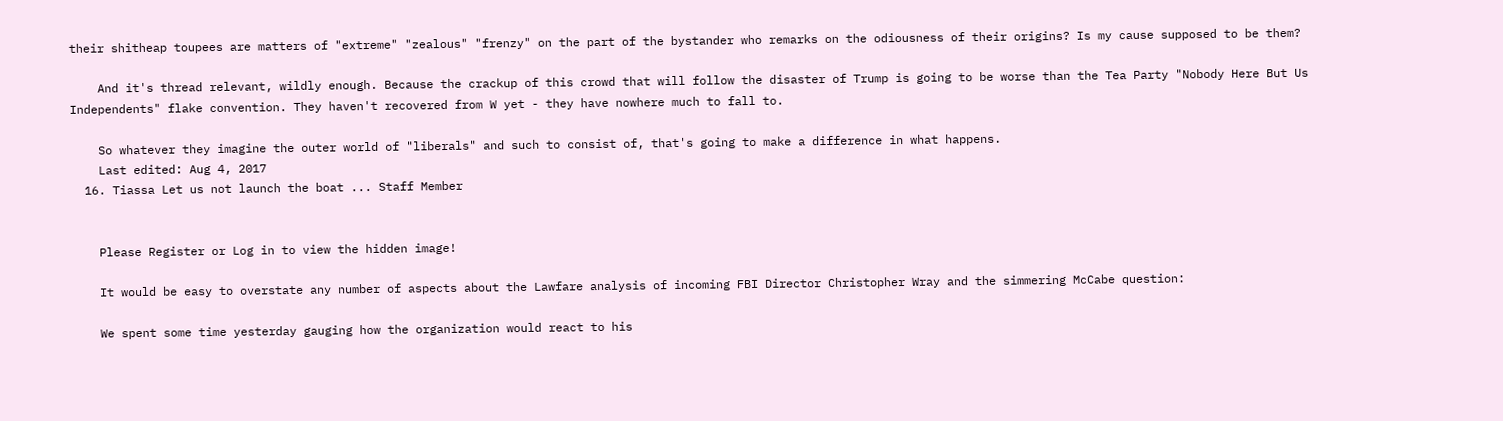their shitheap toupees are matters of "extreme" "zealous" "frenzy" on the part of the bystander who remarks on the odiousness of their origins? Is my cause supposed to be them?

    And it's thread relevant, wildly enough. Because the crackup of this crowd that will follow the disaster of Trump is going to be worse than the Tea Party "Nobody Here But Us Independents" flake convention. They haven't recovered from W yet - they have nowhere much to fall to.

    So whatever they imagine the outer world of "liberals" and such to consist of, that's going to make a difference in what happens.
    Last edited: Aug 4, 2017
  16. Tiassa Let us not launch the boat ... Staff Member


    Please Register or Log in to view the hidden image!

    It would be easy to overstate any number of aspects about the Lawfare analysis of incoming FBI Director Christopher Wray and the simmering McCabe question:

    We spent some time yesterday gauging how the organization would react to his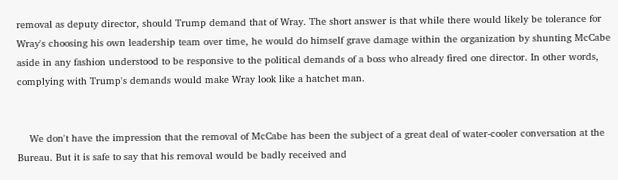removal as deputy director, should Trump demand that of Wray. The short answer is that while there would likely be tolerance for Wray's choosing his own leadership team over time, he would do himself grave damage within the organization by shunting McCabe aside in any fashion understood to be responsive to the political demands of a boss who already fired one director. In other words, complying with Trump's demands would make Wray look like a hatchet man.


    We don't have the impression that the removal of McCabe has been the subject of a great deal of water-cooler conversation at the Bureau. But it is safe to say that his removal would be badly received and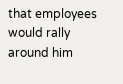that employees would rally around him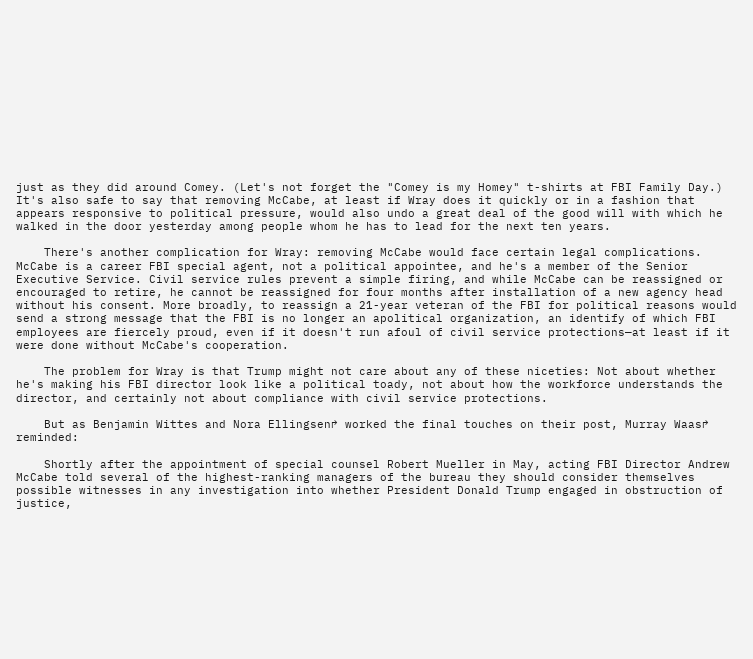just as they did around Comey. (Let's not forget the "Comey is my Homey" t-shirts at FBI Family Day.) It's also safe to say that removing McCabe, at least if Wray does it quickly or in a fashion that appears responsive to political pressure, would also undo a great deal of the good will with which he walked in the door yesterday among people whom he has to lead for the next ten years.

    There's another complication for Wray: removing McCabe would face certain legal complications. McCabe is a career FBI special agent, not a political appointee, and he's a member of the Senior Executive Service. Civil service rules prevent a simple firing, and while McCabe can be reassigned or encouraged to retire, he cannot be reassigned for four months after installation of a new agency head without his consent. More broadly, to reassign a 21-year veteran of the FBI for political reasons would send a strong message that the FBI is no longer an apolitical organization, an identify of which FBI employees are fiercely proud, even if it doesn't run afoul of civil service protections—at least if it were done without McCabe's cooperation.

    The problem for Wray is that Trump might not care about any of these niceties: Not about whether he's making his FBI director look like a political toady, not about how the workforce understands the director, and certainly not about compliance with civil service protections.

    But as Benjamin Wittes and Nora Ellingsen↱ worked the final touches on their post, Murray Waas↱ reminded:

    Shortly after the appointment of special counsel Robert Mueller in May, acting FBI Director Andrew McCabe told several of the highest-ranking managers of the bureau they should consider themselves possible witnesses in any investigation into whether President Donald Trump engaged in obstruction of justice,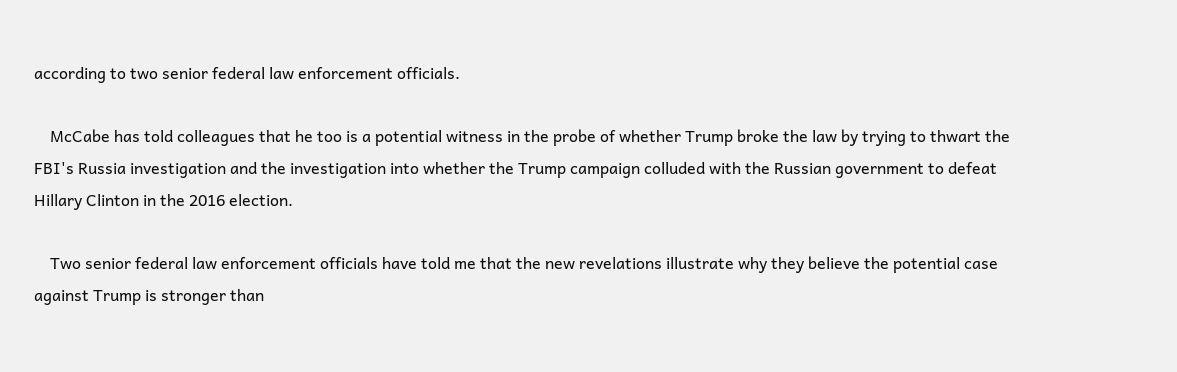according to two senior federal law enforcement officials.

    McCabe has told colleagues that he too is a potential witness in the probe of whether Trump broke the law by trying to thwart the FBI's Russia investigation and the investigation into whether the Trump campaign colluded with the Russian government to defeat Hillary Clinton in the 2016 election.

    Two senior federal law enforcement officials have told me that the new revelations illustrate why they believe the potential case against Trump is stronger than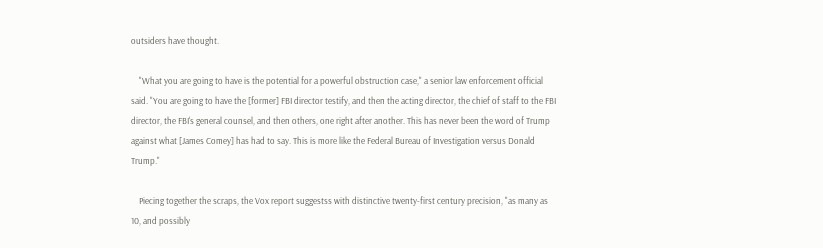outsiders have thought.

    "What you are going to have is the potential for a powerful obstruction case," a senior law enforcement official said. "You are going to have the [former] FBI director testify, and then the acting director, the chief of staff to the FBI director, the FBI's general counsel, and then others, one right after another. This has never been the word of Trump against what [James Comey] has had to say. This is more like the Federal Bureau of Investigation versus Donald Trump."

    Piecing together the scraps, the Vox report suggestss with distinctive twenty-first century precision, "as many as 10, and possibly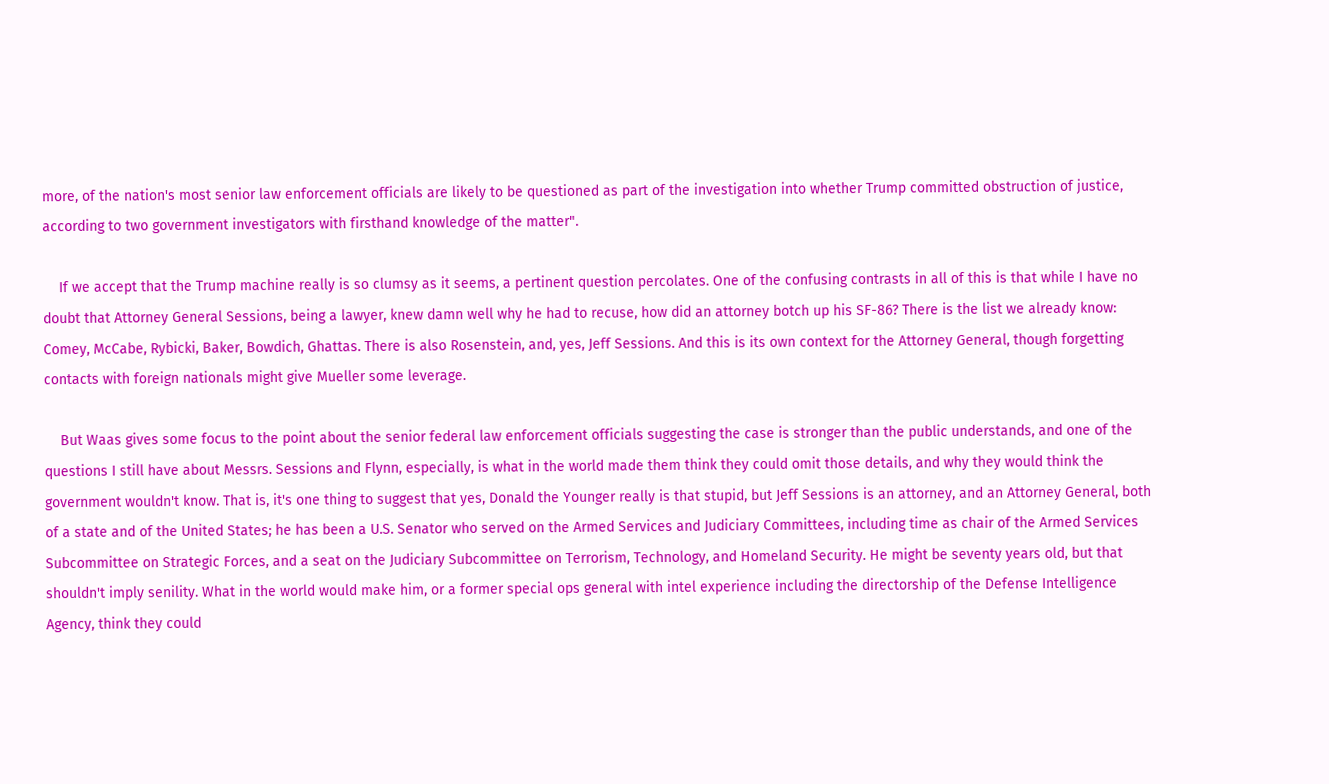more, of the nation's most senior law enforcement officials are likely to be questioned as part of the investigation into whether Trump committed obstruction of justice, according to two government investigators with firsthand knowledge of the matter".

    If we accept that the Trump machine really is so clumsy as it seems, a pertinent question percolates. One of the confusing contrasts in all of this is that while I have no doubt that Attorney General Sessions, being a lawyer, knew damn well why he had to recuse, how did an attorney botch up his SF-86? There is the list we already know: Comey, McCabe, Rybicki, Baker, Bowdich, Ghattas. There is also Rosenstein, and, yes, Jeff Sessions. And this is its own context for the Attorney General, though forgetting contacts with foreign nationals might give Mueller some leverage.

    But Waas gives some focus to the point about the senior federal law enforcement officials suggesting the case is stronger than the public understands, and one of the questions I still have about Messrs. Sessions and Flynn, especially, is what in the world made them think they could omit those details, and why they would think the government wouldn't know. That is, it's one thing to suggest that yes, Donald the Younger really is that stupid, but Jeff Sessions is an attorney, and an Attorney General, both of a state and of the United States; he has been a U.S. Senator who served on the Armed Services and Judiciary Committees, including time as chair of the Armed Services Subcommittee on Strategic Forces, and a seat on the Judiciary Subcommittee on Terrorism, Technology, and Homeland Security. He might be seventy years old, but that shouldn't imply senility. What in the world would make him, or a former special ops general with intel experience including the directorship of the Defense Intelligence Agency, think they could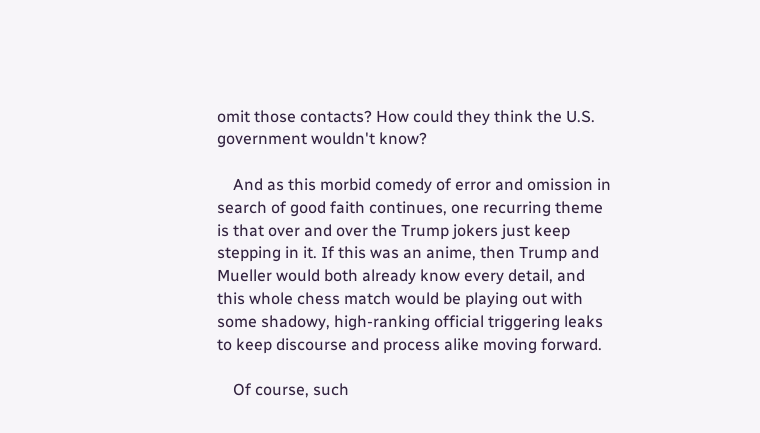omit those contacts? How could they think the U.S. government wouldn't know?

    And as this morbid comedy of error and omission in search of good faith continues, one recurring theme is that over and over the Trump jokers just keep stepping in it. If this was an anime, then Trump and Mueller would both already know every detail, and this whole chess match would be playing out with some shadowy, high-ranking official triggering leaks to keep discourse and process alike moving forward.

    Of course, such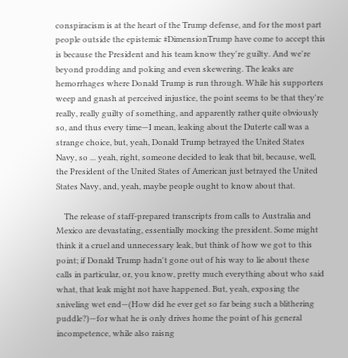conspiracism is at the heart of the Trump defense, and for the most part people outside the epistemic #DimensionTrump have come to accept this is because the President and his team know they're guilty. And we're beyond prodding and poking and even skewering. The leaks are hemorrhages where Donald Trump is run through. While his supporters weep and gnash at perceived injustice, the point seems to be that they're really, really guilty of something, and apparently rather quite obviously so, and thus every time—I mean, leaking about the Duterte call was a strange choice, but, yeah, Donald Trump betrayed the United States Navy, so ... yeah, right, someone decided to leak that bit, because, well, the President of the United States of American just betrayed the United States Navy, and, yeah, maybe people ought to know about that.

    The release of staff-prepared transcripts from calls to Australia and Mexico are devastating, essentially mocking the president. Some might think it a cruel and unnecessary leak, but think of how we got to this point; if Donald Trump hadn't gone out of his way to lie about these calls in particular, or, you know, pretty much everything about who said what, that leak might not have happened. But, yeah, exposing the sniveling wet end—(How did he ever get so far being such a blithering puddle?)—for what he is only drives home the point of his general incompetence, while also raisng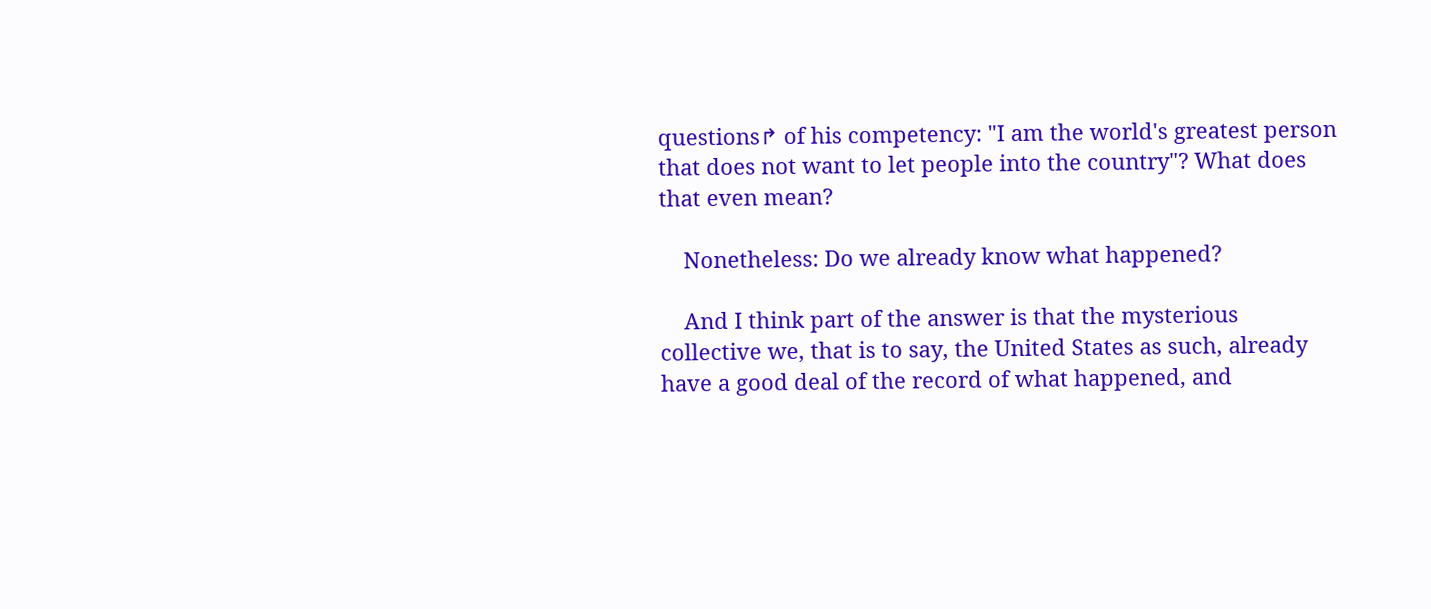questions↱ of his competency: "I am the world's greatest person that does not want to let people into the country"? What does that even mean?

    Nonetheless: Do we already know what happened?

    And I think part of the answer is that the mysterious collective we, that is to say, the United States as such, already have a good deal of the record of what happened, and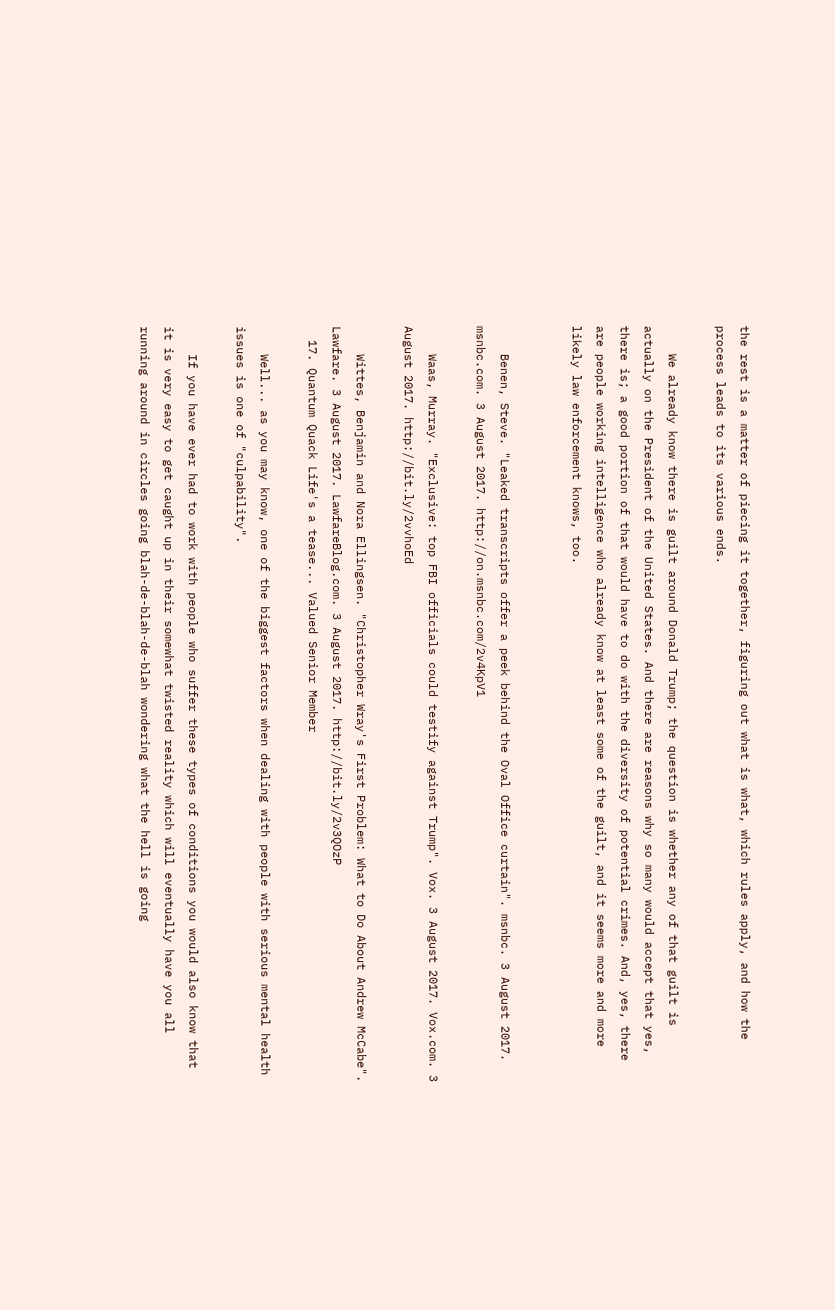the rest is a matter of piecing it together, figuring out what is what, which rules apply, and how the process leads to its various ends.

    We already know there is guilt around Donald Trump; the question is whether any of that guilt is actually on the President of the United States. And there are reasons why so many would accept that yes, there is; a good portion of that would have to do with the diversity of potential crimes. And, yes, there are people working intelligence who already know at least some of the guilt, and it seems more and more likely law enforcement knows, too.


    Benen, Steve. "Leaked transcripts offer a peek behind the Oval Office curtain". msnbc. 3 August 2017. msnbc.com. 3 August 2017. http://on.msnbc.com/2v4KpV1

    Waas, Murray. "Exclusive: top FBI officials could testify against Trump". Vox. 3 August 2017. Vox.com. 3 August 2017. http://bit.ly/2vvhoEd

    Wittes, Benjamin and Nora Ellingsen. "Christopher Wray's First Problem: What to Do About Andrew McCabe". Lawfare. 3 August 2017. LawfareBlog.com. 3 August 2017. http://bit.ly/2v3QOzP
  17. Quantum Quack Life's a tease... Valued Senior Member

    Well... as you may know, one of the biggest factors when dealing with people with serious mental health issues is one of "culpability".

    If you have ever had to work with people who suffer these types of conditions you would also know that it is very easy to get caught up in their somewhat twisted reality which will eventually have you all running around in circles going blah-de-blah-de-blah wondering what the hell is going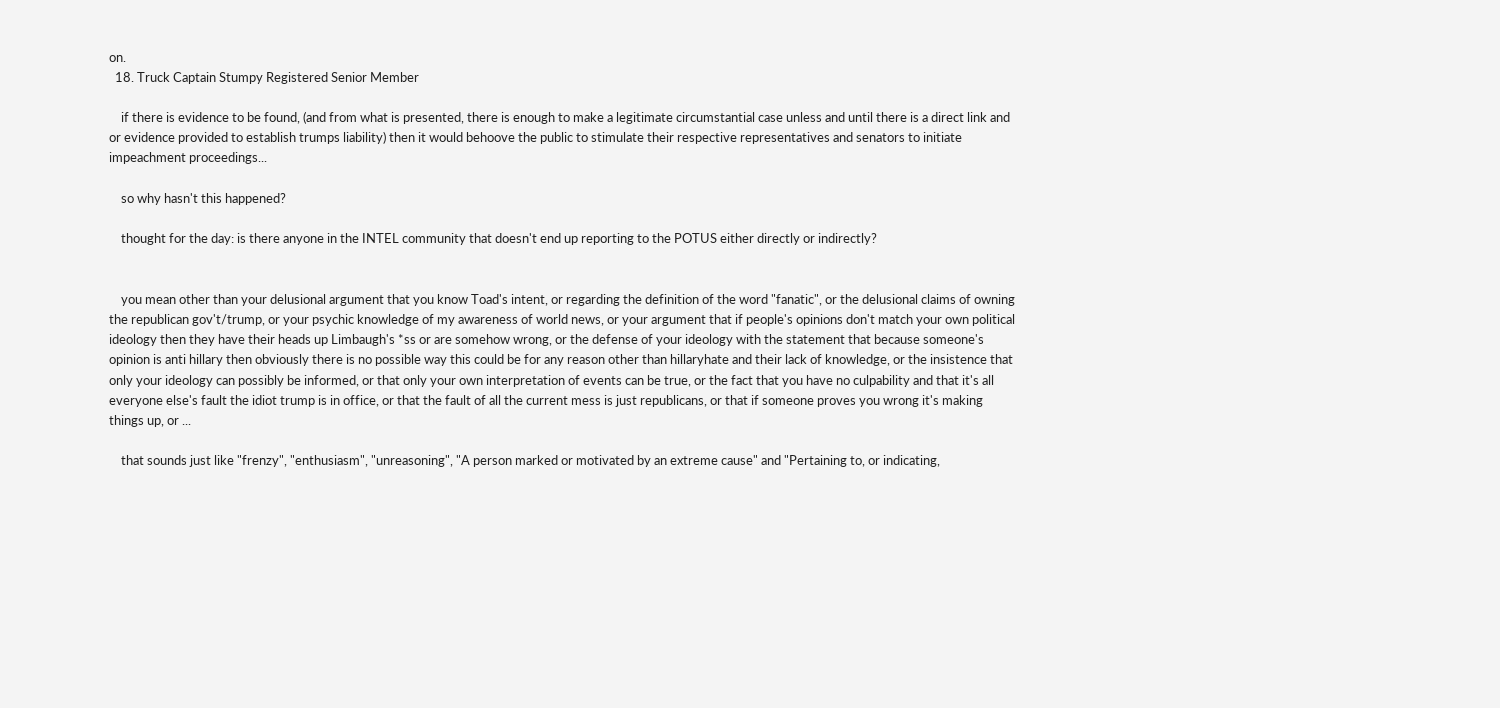on.
  18. Truck Captain Stumpy Registered Senior Member

    if there is evidence to be found, (and from what is presented, there is enough to make a legitimate circumstantial case unless and until there is a direct link and or evidence provided to establish trumps liability) then it would behoove the public to stimulate their respective representatives and senators to initiate impeachment proceedings...

    so why hasn't this happened?

    thought for the day: is there anyone in the INTEL community that doesn't end up reporting to the POTUS either directly or indirectly?


    you mean other than your delusional argument that you know Toad's intent, or regarding the definition of the word "fanatic", or the delusional claims of owning the republican gov't/trump, or your psychic knowledge of my awareness of world news, or your argument that if people's opinions don't match your own political ideology then they have their heads up Limbaugh's *ss or are somehow wrong, or the defense of your ideology with the statement that because someone's opinion is anti hillary then obviously there is no possible way this could be for any reason other than hillaryhate and their lack of knowledge, or the insistence that only your ideology can possibly be informed, or that only your own interpretation of events can be true, or the fact that you have no culpability and that it's all everyone else's fault the idiot trump is in office, or that the fault of all the current mess is just republicans, or that if someone proves you wrong it's making things up, or ...

    that sounds just like "frenzy", "enthusiasm", "unreasoning", "A person marked or motivated by an extreme cause" and "Pertaining to, or indicating,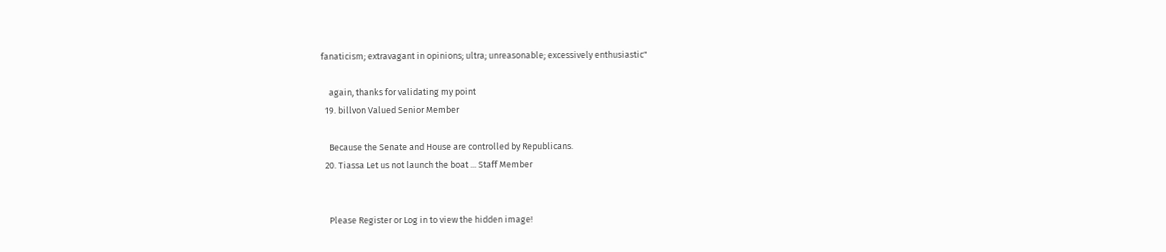fanaticism; extravagant in opinions; ultra; unreasonable; excessively enthusiastic"

    again, thanks for validating my point
  19. billvon Valued Senior Member

    Because the Senate and House are controlled by Republicans.
  20. Tiassa Let us not launch the boat ... Staff Member


    Please Register or Log in to view the hidden image!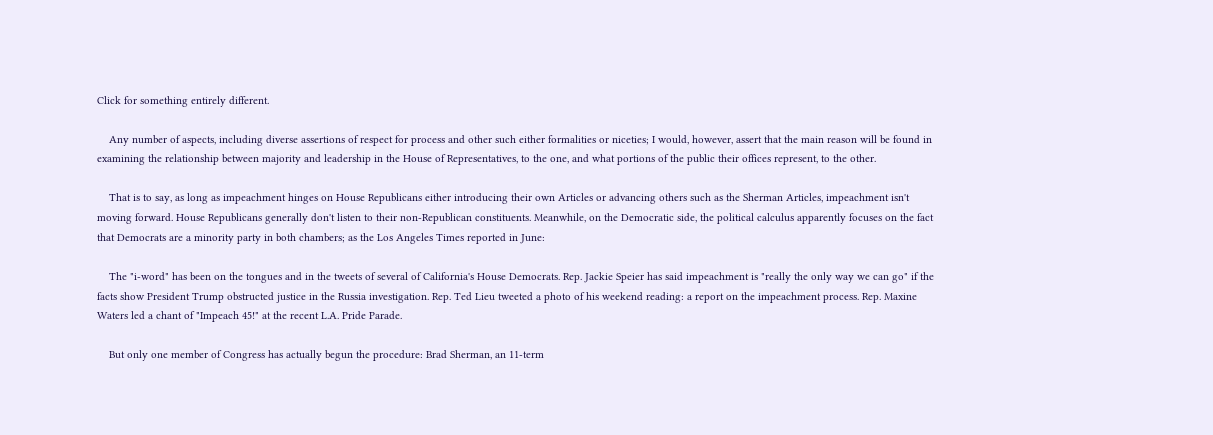Click for something entirely different.

    Any number of aspects, including diverse assertions of respect for process and other such either formalities or niceties; I would, however, assert that the main reason will be found in examining the relationship between majority and leadership in the House of Representatives, to the one, and what portions of the public their offices represent, to the other.

    That is to say, as long as impeachment hinges on House Republicans either introducing their own Articles or advancing others such as the Sherman Articles, impeachment isn't moving forward. House Republicans generally don't listen to their non-Republican constituents. Meanwhile, on the Democratic side, the political calculus apparently focuses on the fact that Democrats are a minority party in both chambers; as the Los Angeles Times reported in June:

    The "i-word" has been on the tongues and in the tweets of several of California's House Democrats. Rep. Jackie Speier has said impeachment is "really the only way we can go" if the facts show President Trump obstructed justice in the Russia investigation. Rep. Ted Lieu tweeted a photo of his weekend reading: a report on the impeachment process. Rep. Maxine Waters led a chant of "Impeach 45!" at the recent L.A. Pride Parade.

    But only one member of Congress has actually begun the procedure: Brad Sherman, an 11-term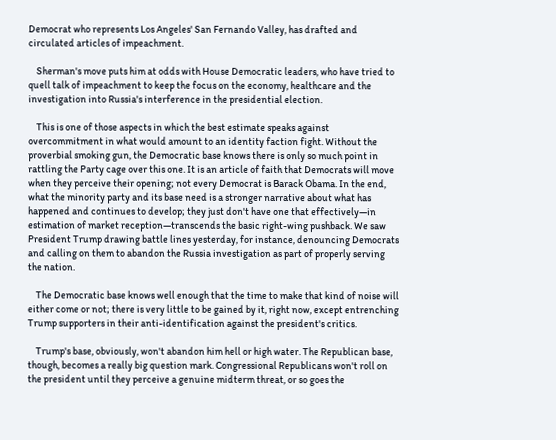Democrat who represents Los Angeles' San Fernando Valley, has drafted and circulated articles of impeachment.

    Sherman's move puts him at odds with House Democratic leaders, who have tried to quell talk of impeachment to keep the focus on the economy, healthcare and the investigation into Russia's interference in the presidential election.

    This is one of those aspects in which the best estimate speaks against overcommitment in what would amount to an identity faction fight. Without the proverbial smoking gun, the Democratic base knows there is only so much point in rattling the Party cage over this one. It is an article of faith that Democrats will move when they perceive their opening; not every Democrat is Barack Obama. In the end, what the minority party and its base need is a stronger narrative about what has happened and continues to develop; they just don't have one that effectively—in estimation of market reception—transcends the basic right-wing pushback. We saw President Trump drawing battle lines yesterday, for instance, denouncing Democrats and calling on them to abandon the Russia investigation as part of properly serving the nation.

    The Democratic base knows well enough that the time to make that kind of noise will either come or not; there is very little to be gained by it, right now, except entrenching Trump supporters in their anti-identification against the president's critics.

    Trump's base, obviously, won't abandon him hell or high water. The Republican base, though, becomes a really big question mark. Congressional Republicans won't roll on the president until they perceive a genuine midterm threat, or so goes the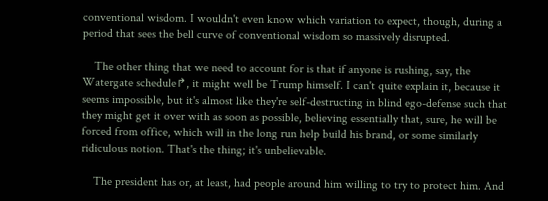conventional wisdom. I wouldn't even know which variation to expect, though, during a period that sees the bell curve of conventional wisdom so massively disrupted.

    The other thing that we need to account for is that if anyone is rushing, say, the Watergate schedule↱, it might well be Trump himself. I can't quite explain it, because it seems impossible, but it's almost like they're self-destructing in blind ego-defense such that they might get it over with as soon as possible, believing essentially that, sure, he will be forced from office, which will in the long run help build his brand, or some similarly ridiculous notion. That's the thing; it's unbelievable.

    The president has or, at least, had people around him willing to try to protect him. And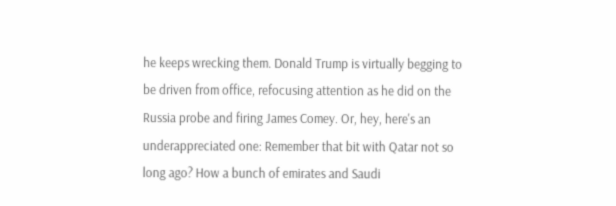he keeps wrecking them. Donald Trump is virtually begging to be driven from office, refocusing attention as he did on the Russia probe and firing James Comey. Or, hey, here's an underappreciated one: Remember that bit with Qatar not so long ago? How a bunch of emirates and Saudi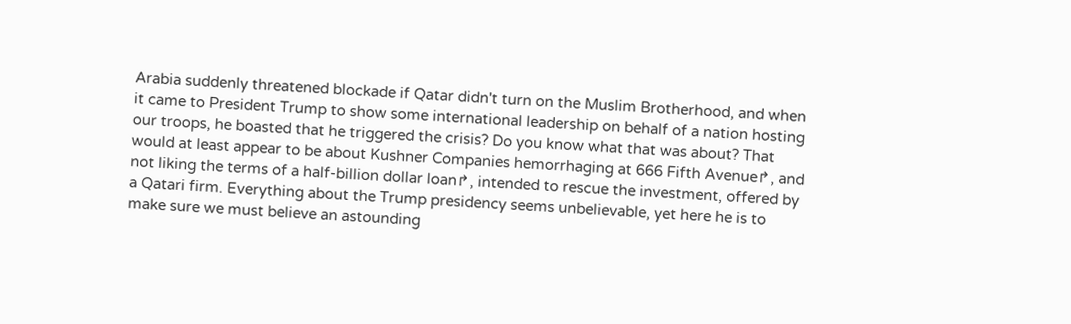Arabia suddenly threatened blockade if Qatar didn't turn on the Muslim Brotherhood, and when it came to President Trump to show some international leadership on behalf of a nation hosting our troops, he boasted that he triggered the crisis? Do you know what that was about? That would at least appear to be about Kushner Companies hemorrhaging at 666 Fifth Avenue↱, and not liking the terms of a half-billion dollar loan↱, intended to rescue the investment, offered by a Qatari firm. Everything about the Trump presidency seems unbelievable, yet here he is to make sure we must believe an astounding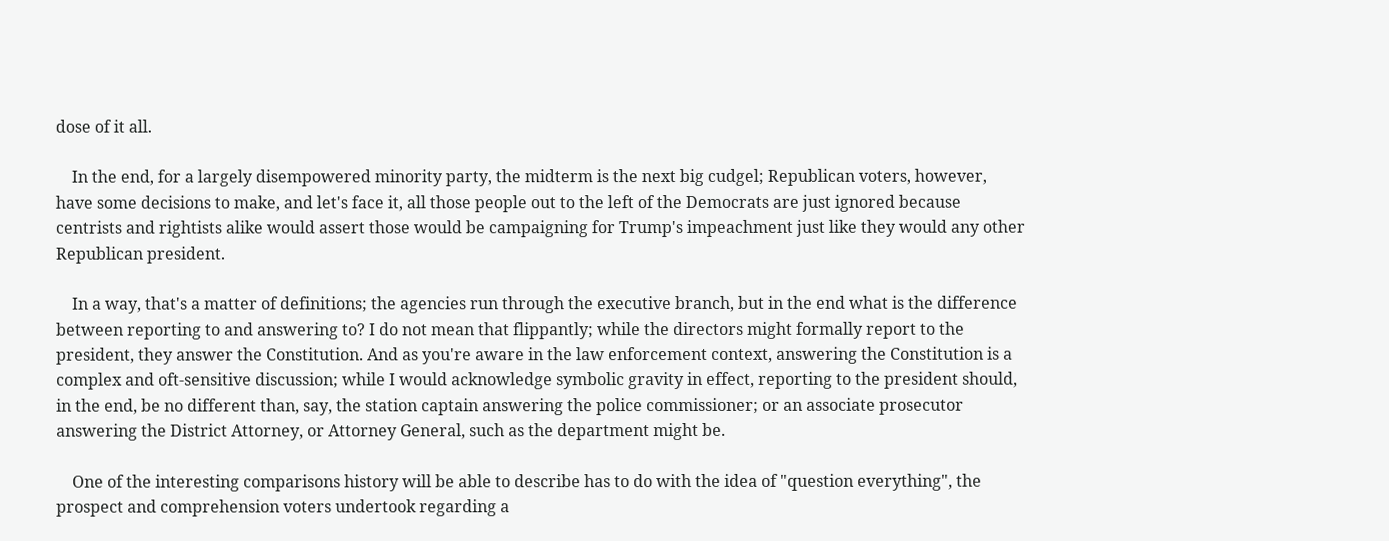dose of it all.

    In the end, for a largely disempowered minority party, the midterm is the next big cudgel; Republican voters, however, have some decisions to make, and let's face it, all those people out to the left of the Democrats are just ignored because centrists and rightists alike would assert those would be campaigning for Trump's impeachment just like they would any other Republican president.

    In a way, that's a matter of definitions; the agencies run through the executive branch, but in the end what is the difference between reporting to and answering to? I do not mean that flippantly; while the directors might formally report to the president, they answer the Constitution. And as you're aware in the law enforcement context, answering the Constitution is a complex and oft-sensitive discussion; while I would acknowledge symbolic gravity in effect, reporting to the president should, in the end, be no different than, say, the station captain answering the police commissioner; or an associate prosecutor answering the District Attorney, or Attorney General, such as the department might be.

    One of the interesting comparisons history will be able to describe has to do with the idea of "question everything", the prospect and comprehension voters undertook regarding a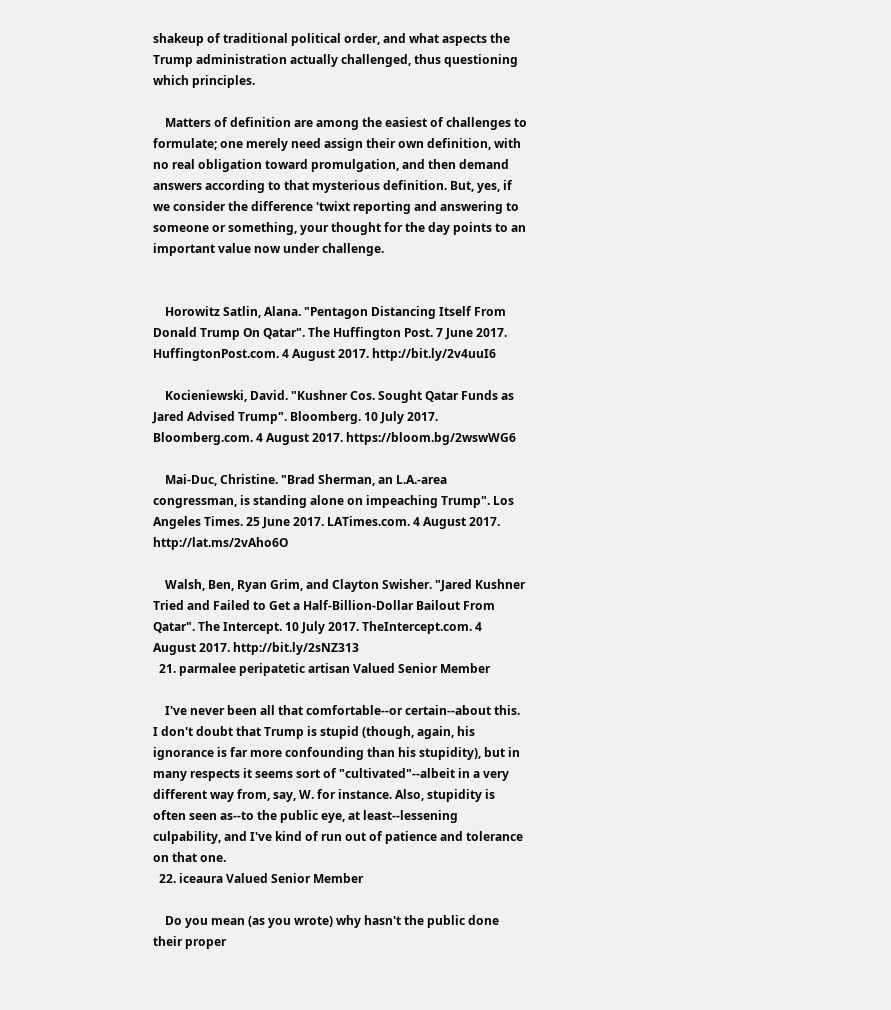shakeup of traditional political order, and what aspects the Trump administration actually challenged, thus questioning which principles.

    Matters of definition are among the easiest of challenges to formulate; one merely need assign their own definition, with no real obligation toward promulgation, and then demand answers according to that mysterious definition. But, yes, if we consider the difference 'twixt reporting and answering to someone or something, your thought for the day points to an important value now under challenge.


    Horowitz Satlin, Alana. "Pentagon Distancing Itself From Donald Trump On Qatar". The Huffington Post. 7 June 2017. HuffingtonPost.com. 4 August 2017. http://bit.ly/2v4uuI6

    Kocieniewski, David. "Kushner Cos. Sought Qatar Funds as Jared Advised Trump". Bloomberg. 10 July 2017. Bloomberg.com. 4 August 2017. https://bloom.bg/2wswWG6

    Mai-Duc, Christine. "Brad Sherman, an L.A.-area congressman, is standing alone on impeaching Trump". Los Angeles Times. 25 June 2017. LATimes.com. 4 August 2017. http://lat.ms/2vAho6O

    Walsh, Ben, Ryan Grim, and Clayton Swisher. "Jared Kushner Tried and Failed to Get a Half-Billion-Dollar Bailout From Qatar". The Intercept. 10 July 2017. TheIntercept.com. 4 August 2017. http://bit.ly/2sNZ313
  21. parmalee peripatetic artisan Valued Senior Member

    I've never been all that comfortable--or certain--about this. I don't doubt that Trump is stupid (though, again, his ignorance is far more confounding than his stupidity), but in many respects it seems sort of "cultivated"--albeit in a very different way from, say, W. for instance. Also, stupidity is often seen as--to the public eye, at least--lessening culpability, and I've kind of run out of patience and tolerance on that one.
  22. iceaura Valued Senior Member

    Do you mean (as you wrote) why hasn't the public done their proper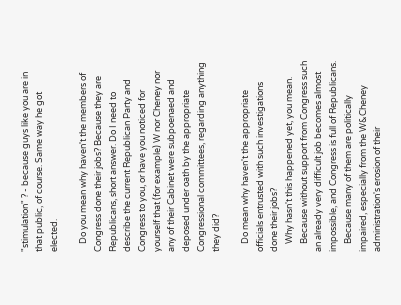"stimulation" ? - because guys like you are in that public, of course. Same way he got elected.

    Do you mean why haven't the members of Congress done their jobs? Because they are Republicans, short answer. Do I need to describe the current Republican Party and Congress to you, or have you noticed for yourself that (for example) W nor Cheney nor any of their Cabinet were subpoenaed and deposed under oath by the appropriate Congressional committees, regarding anything they did?

    Do mean why haven't the appropriate officials entrusted with such investigations done their jobs?
    Why hasn't this happened yet, you mean.
    Because without support from Congress such an already very difficult job becomes almost impossible, and Congress is full of Republicans.
    Because many of them are politically impaired, especially from the W&Cheney administration's erosion of their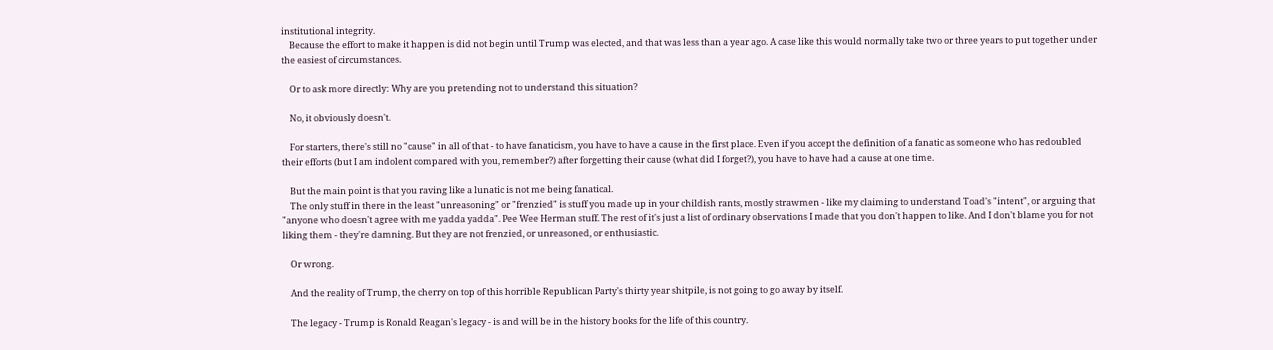institutional integrity.
    Because the effort to make it happen is did not begin until Trump was elected, and that was less than a year ago. A case like this would normally take two or three years to put together under the easiest of circumstances.

    Or to ask more directly: Why are you pretending not to understand this situation?

    No, it obviously doesn't.

    For starters, there's still no "cause" in all of that - to have fanaticism, you have to have a cause in the first place. Even if you accept the definition of a fanatic as someone who has redoubled their efforts (but I am indolent compared with you, remember?) after forgetting their cause (what did I forget?), you have to have had a cause at one time.

    But the main point is that you raving like a lunatic is not me being fanatical.
    The only stuff in there in the least "unreasoning" or "frenzied" is stuff you made up in your childish rants, mostly strawmen - like my claiming to understand Toad's "intent", or arguing that "anyone who doesn't agree with me yadda yadda". Pee Wee Herman stuff. The rest of it's just a list of ordinary observations I made that you don't happen to like. And I don't blame you for not liking them - they're damning. But they are not frenzied, or unreasoned, or enthusiastic.

    Or wrong.

    And the reality of Trump, the cherry on top of this horrible Republican Party's thirty year shitpile, is not going to go away by itself.

    The legacy - Trump is Ronald Reagan's legacy - is and will be in the history books for the life of this country.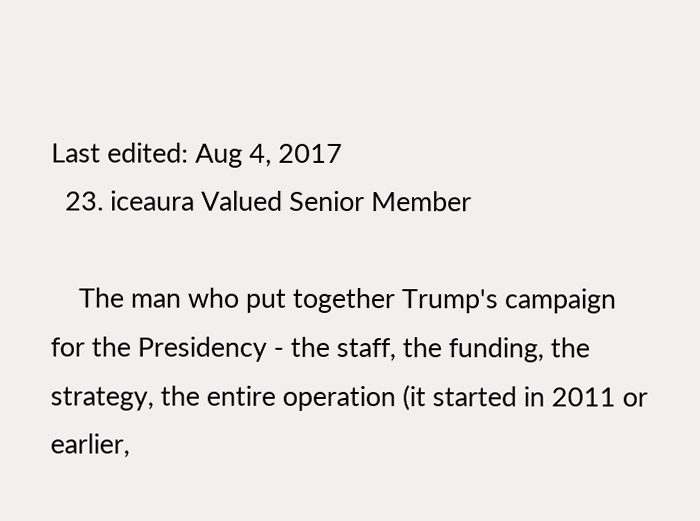Last edited: Aug 4, 2017
  23. iceaura Valued Senior Member

    The man who put together Trump's campaign for the Presidency - the staff, the funding, the strategy, the entire operation (it started in 2011 or earlier,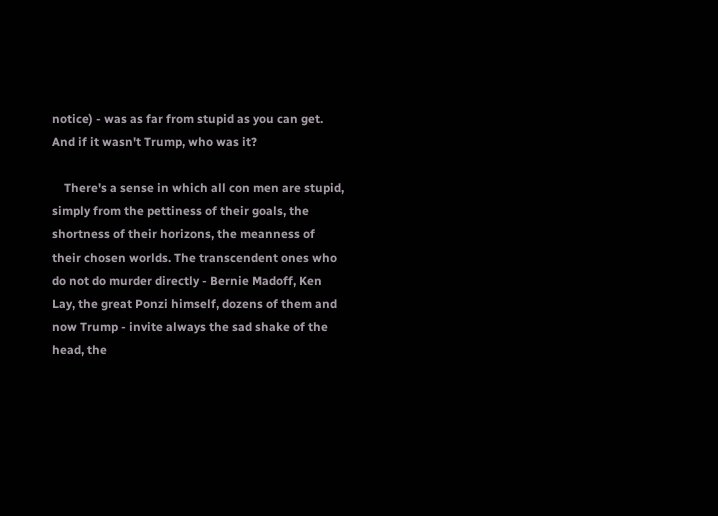notice) - was as far from stupid as you can get. And if it wasn't Trump, who was it?

    There's a sense in which all con men are stupid, simply from the pettiness of their goals, the shortness of their horizons, the meanness of their chosen worlds. The transcendent ones who do not do murder directly - Bernie Madoff, Ken Lay, the great Ponzi himself, dozens of them and now Trump - invite always the sad shake of the head, the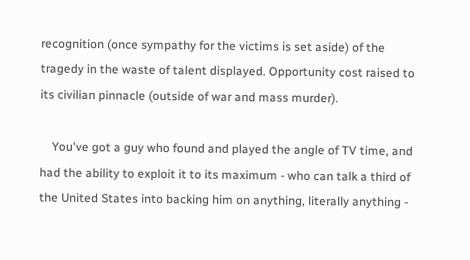recognition (once sympathy for the victims is set aside) of the tragedy in the waste of talent displayed. Opportunity cost raised to its civilian pinnacle (outside of war and mass murder).

    You've got a guy who found and played the angle of TV time, and had the ability to exploit it to its maximum - who can talk a third of the United States into backing him on anything, literally anything -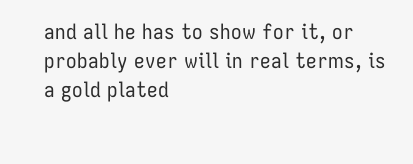and all he has to show for it, or probably ever will in real terms, is a gold plated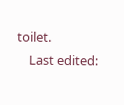toilet.
    Last edited: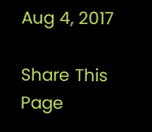Aug 4, 2017

Share This Page